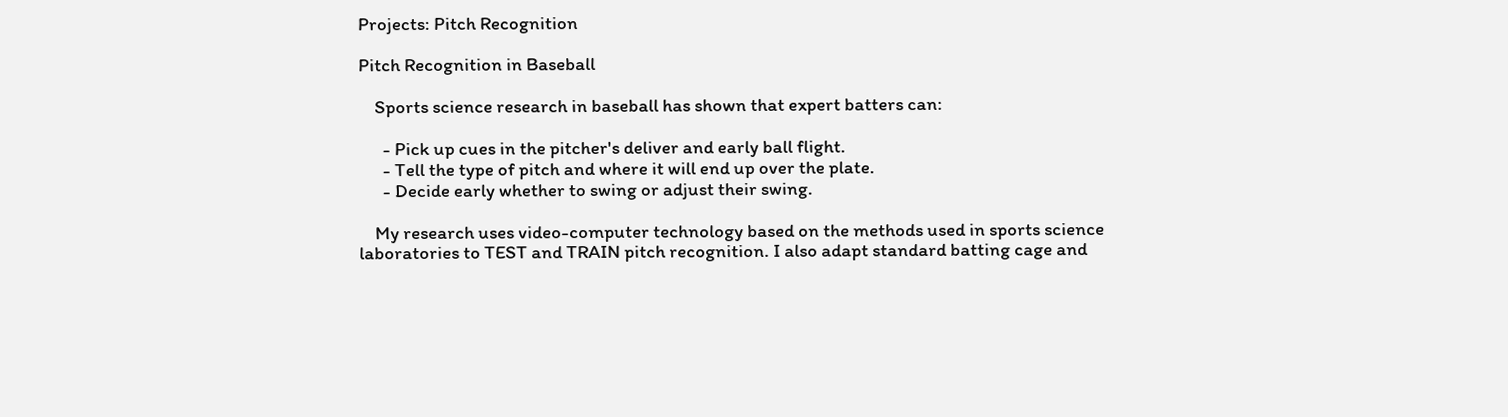Projects: Pitch Recognition

Pitch Recognition in Baseball

    Sports science research in baseball has shown that expert batters can:

      - Pick up cues in the pitcher's deliver and early ball flight.
      - Tell the type of pitch and where it will end up over the plate.
      - Decide early whether to swing or adjust their swing.

    My research uses video-computer technology based on the methods used in sports science laboratories to TEST and TRAIN pitch recognition. I also adapt standard batting cage and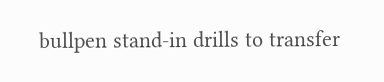bullpen stand-in drills to transfer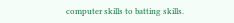computer skills to batting skills.